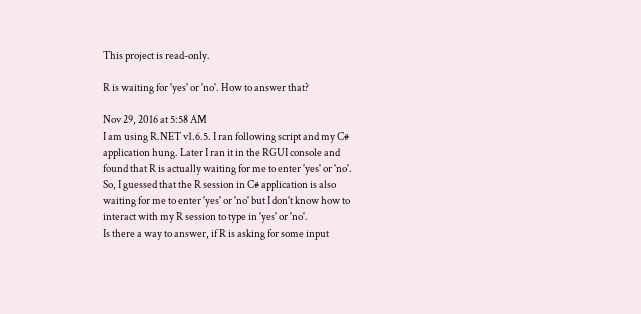This project is read-only.

R is waiting for 'yes' or 'no'. How to answer that?

Nov 29, 2016 at 5:58 AM
I am using R.NET v1.6.5. I ran following script and my C# application hung. Later I ran it in the RGUI console and found that R is actually waiting for me to enter 'yes' or 'no'. So, I guessed that the R session in C# application is also waiting for me to enter 'yes' or 'no' but I don't know how to interact with my R session to type in 'yes' or 'no'.
Is there a way to answer, if R is asking for some input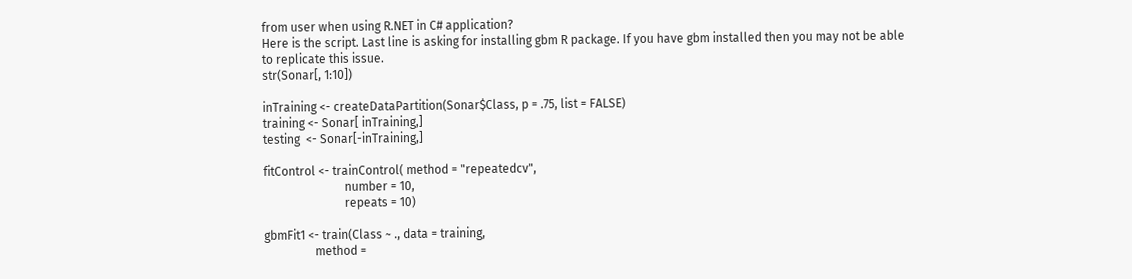from user when using R.NET in C# application?
Here is the script. Last line is asking for installing gbm R package. If you have gbm installed then you may not be able to replicate this issue.
str(Sonar[, 1:10])

inTraining <- createDataPartition(Sonar$Class, p = .75, list = FALSE)
training <- Sonar[ inTraining,]
testing  <- Sonar[-inTraining,]

fitControl <- trainControl( method = "repeatedcv",
                           number = 10,
                           repeats = 10)

gbmFit1 <- train(Class ~ ., data = training,
                 method =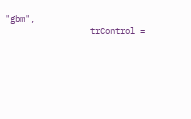"gbm",
                 trControl =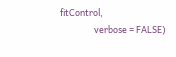fitControl,
                 verbose = FALSE)